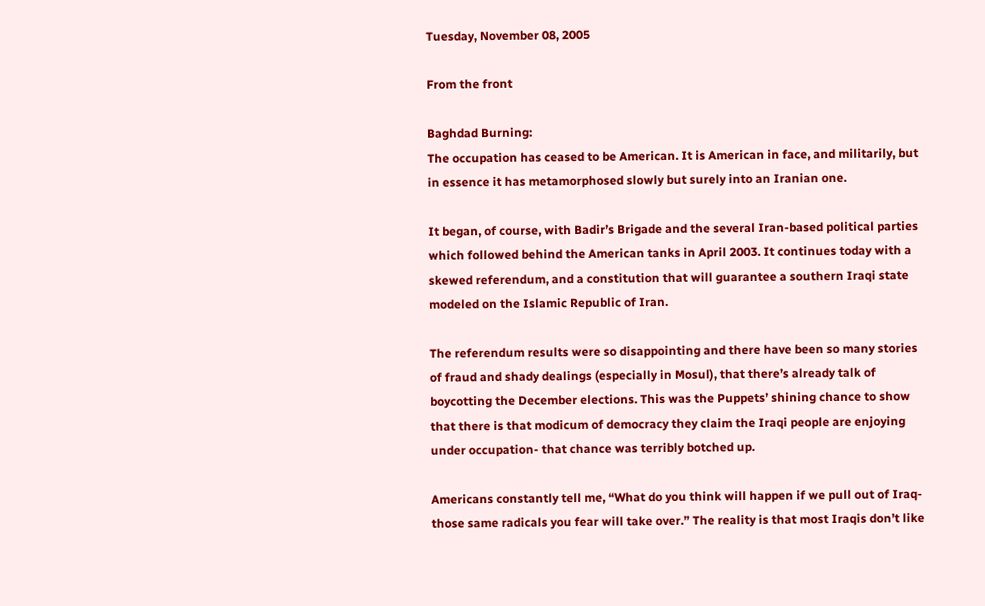Tuesday, November 08, 2005

From the front

Baghdad Burning:
The occupation has ceased to be American. It is American in face, and militarily, but in essence it has metamorphosed slowly but surely into an Iranian one.

It began, of course, with Badir’s Brigade and the several Iran-based political parties which followed behind the American tanks in April 2003. It continues today with a skewed referendum, and a constitution that will guarantee a southern Iraqi state modeled on the Islamic Republic of Iran.

The referendum results were so disappointing and there have been so many stories of fraud and shady dealings (especially in Mosul), that there’s already talk of boycotting the December elections. This was the Puppets’ shining chance to show that there is that modicum of democracy they claim the Iraqi people are enjoying under occupation- that chance was terribly botched up.

Americans constantly tell me, “What do you think will happen if we pull out of Iraq- those same radicals you fear will take over.” The reality is that most Iraqis don’t like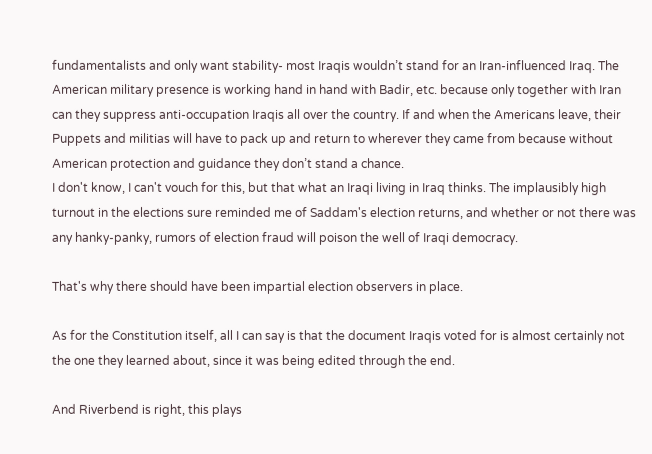fundamentalists and only want stability- most Iraqis wouldn’t stand for an Iran-influenced Iraq. The American military presence is working hand in hand with Badir, etc. because only together with Iran can they suppress anti-occupation Iraqis all over the country. If and when the Americans leave, their Puppets and militias will have to pack up and return to wherever they came from because without American protection and guidance they don’t stand a chance.
I don't know, I can't vouch for this, but that what an Iraqi living in Iraq thinks. The implausibly high turnout in the elections sure reminded me of Saddam's election returns, and whether or not there was any hanky-panky, rumors of election fraud will poison the well of Iraqi democracy.

That's why there should have been impartial election observers in place.

As for the Constitution itself, all I can say is that the document Iraqis voted for is almost certainly not the one they learned about, since it was being edited through the end.

And Riverbend is right, this plays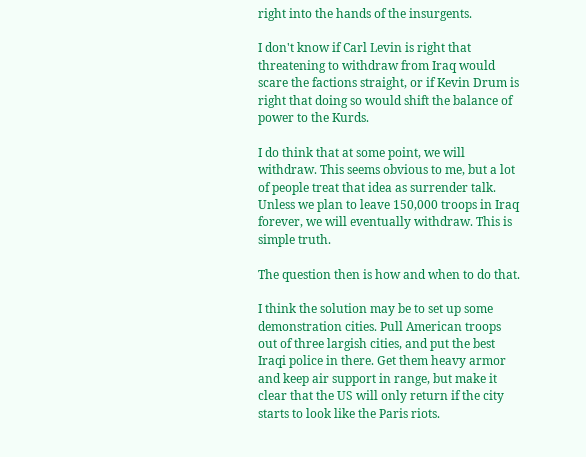right into the hands of the insurgents.

I don't know if Carl Levin is right that threatening to withdraw from Iraq would scare the factions straight, or if Kevin Drum is right that doing so would shift the balance of power to the Kurds.

I do think that at some point, we will withdraw. This seems obvious to me, but a lot of people treat that idea as surrender talk. Unless we plan to leave 150,000 troops in Iraq forever, we will eventually withdraw. This is simple truth.

The question then is how and when to do that.

I think the solution may be to set up some demonstration cities. Pull American troops out of three largish cities, and put the best Iraqi police in there. Get them heavy armor and keep air support in range, but make it clear that the US will only return if the city starts to look like the Paris riots.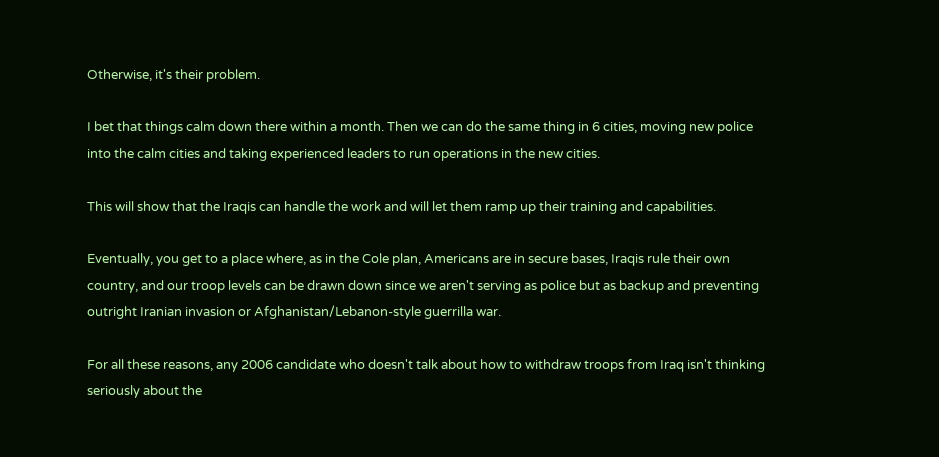Otherwise, it's their problem.

I bet that things calm down there within a month. Then we can do the same thing in 6 cities, moving new police into the calm cities and taking experienced leaders to run operations in the new cities.

This will show that the Iraqis can handle the work and will let them ramp up their training and capabilities.

Eventually, you get to a place where, as in the Cole plan, Americans are in secure bases, Iraqis rule their own country, and our troop levels can be drawn down since we aren't serving as police but as backup and preventing outright Iranian invasion or Afghanistan/Lebanon-style guerrilla war.

For all these reasons, any 2006 candidate who doesn't talk about how to withdraw troops from Iraq isn't thinking seriously about the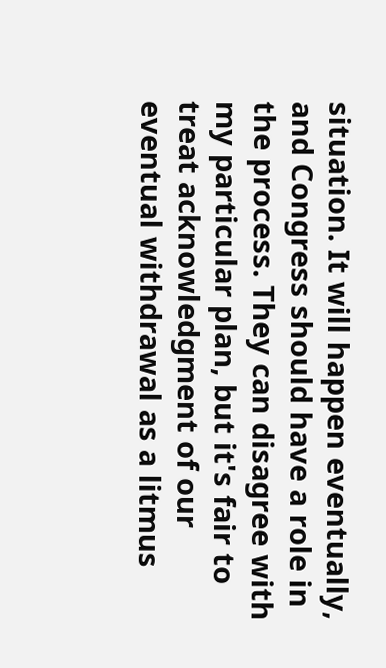situation. It will happen eventually, and Congress should have a role in the process. They can disagree with my particular plan, but it's fair to treat acknowledgment of our eventual withdrawal as a litmus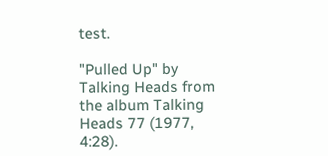test.

"Pulled Up" by Talking Heads from the album Talking Heads 77 (1977, 4:28).